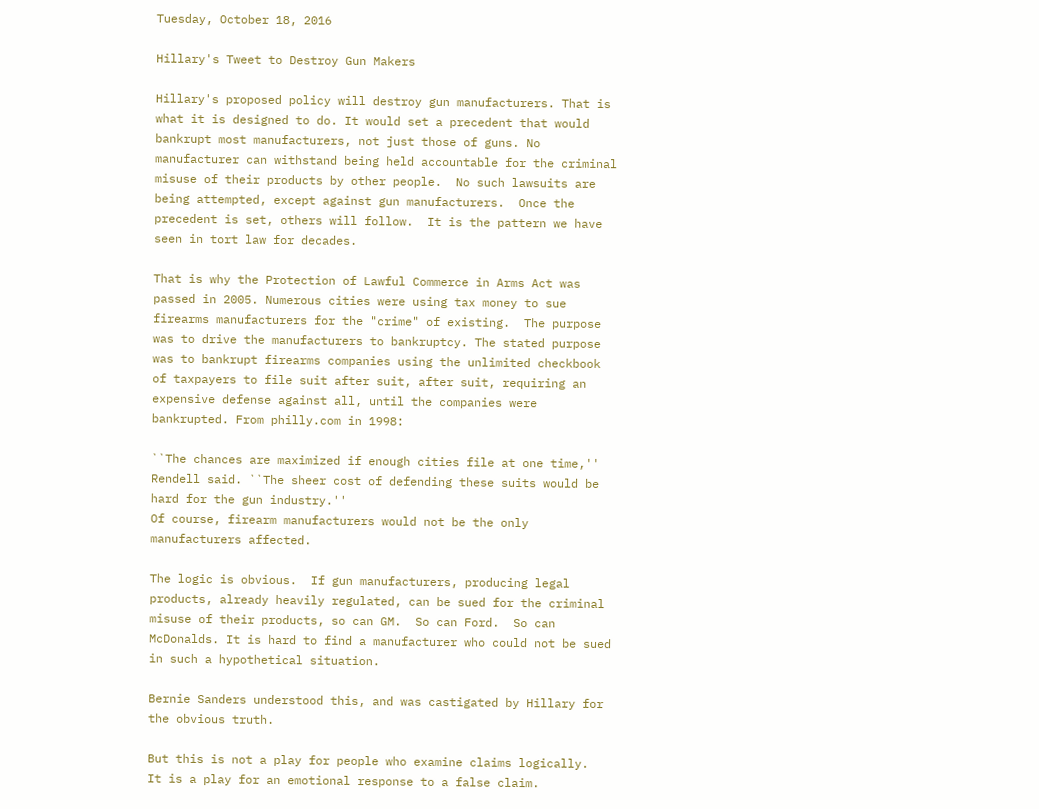Tuesday, October 18, 2016

Hillary's Tweet to Destroy Gun Makers

Hillary's proposed policy will destroy gun manufacturers. That is what it is designed to do. It would set a precedent that would bankrupt most manufacturers, not just those of guns. No manufacturer can withstand being held accountable for the criminal misuse of their products by other people.  No such lawsuits are being attempted, except against gun manufacturers.  Once the precedent is set, others will follow.  It is the pattern we have seen in tort law for decades.

That is why the Protection of Lawful Commerce in Arms Act was passed in 2005. Numerous cities were using tax money to sue firearms manufacturers for the "crime" of existing.  The purpose was to drive the manufacturers to bankruptcy. The stated purpose was to bankrupt firearms companies using the unlimited checkbook of taxpayers to file suit after suit, after suit, requiring an expensive defense against all, until the companies were bankrupted. From philly.com in 1998:

``The chances are maximized if enough cities file at one time,'' Rendell said. ``The sheer cost of defending these suits would be hard for the gun industry.''
Of course, firearm manufacturers would not be the only manufacturers affected.

The logic is obvious.  If gun manufacturers, producing legal products, already heavily regulated, can be sued for the criminal misuse of their products, so can GM.  So can Ford.  So can McDonalds. It is hard to find a manufacturer who could not be sued in such a hypothetical situation.

Bernie Sanders understood this, and was castigated by Hillary for the obvious truth.

But this is not a play for people who examine claims logically.  It is a play for an emotional response to a false claim.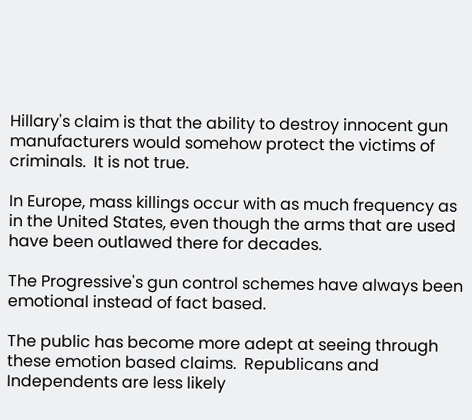Hillary's claim is that the ability to destroy innocent gun manufacturers would somehow protect the victims of criminals.  It is not true.

In Europe, mass killings occur with as much frequency as in the United States, even though the arms that are used have been outlawed there for decades.

The Progressive's gun control schemes have always been emotional instead of fact based.

The public has become more adept at seeing through these emotion based claims.  Republicans and Independents are less likely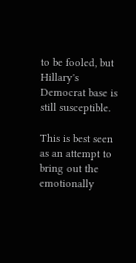to be fooled, but Hillary's Democrat base is still susceptible.

This is best seen as an attempt to bring out the emotionally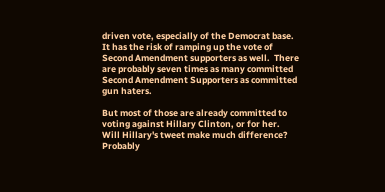driven vote, especially of the Democrat base. It has the risk of ramping up the vote of  Second Amendment supporters as well.  There are probably seven times as many committed Second Amendment Supporters as committed gun haters.

But most of those are already committed to voting against Hillary Clinton, or for her.  Will Hillary's tweet make much difference?  Probably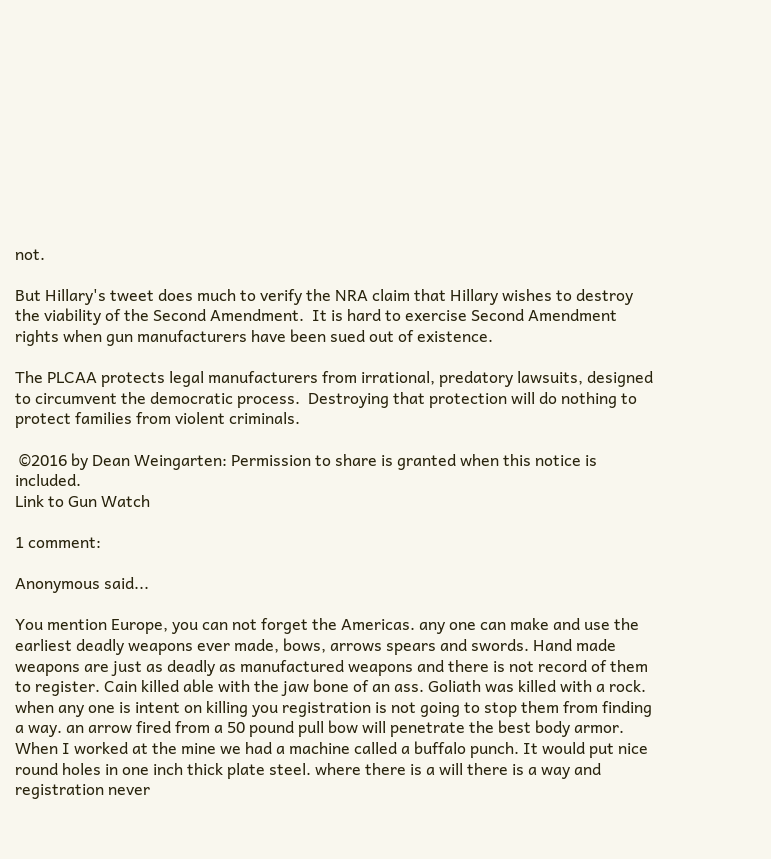not.

But Hillary's tweet does much to verify the NRA claim that Hillary wishes to destroy the viability of the Second Amendment.  It is hard to exercise Second Amendment rights when gun manufacturers have been sued out of existence.

The PLCAA protects legal manufacturers from irrational, predatory lawsuits, designed to circumvent the democratic process.  Destroying that protection will do nothing to protect families from violent criminals.

 ©2016 by Dean Weingarten: Permission to share is granted when this notice is included.
Link to Gun Watch

1 comment:

Anonymous said...

You mention Europe, you can not forget the Americas. any one can make and use the earliest deadly weapons ever made, bows, arrows spears and swords. Hand made weapons are just as deadly as manufactured weapons and there is not record of them to register. Cain killed able with the jaw bone of an ass. Goliath was killed with a rock. when any one is intent on killing you registration is not going to stop them from finding a way. an arrow fired from a 50 pound pull bow will penetrate the best body armor. When I worked at the mine we had a machine called a buffalo punch. It would put nice round holes in one inch thick plate steel. where there is a will there is a way and registration never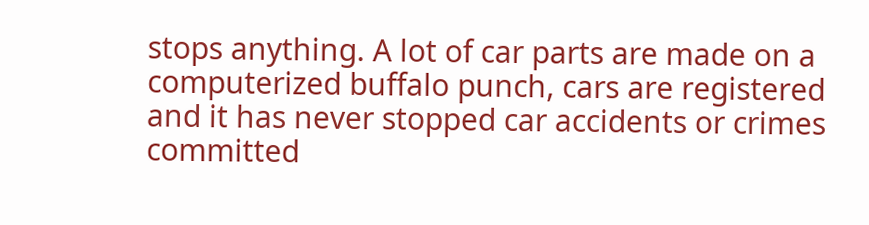stops anything. A lot of car parts are made on a computerized buffalo punch, cars are registered and it has never stopped car accidents or crimes committed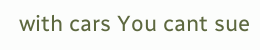with cars You cant sue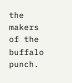the makers of the buffalo punch.